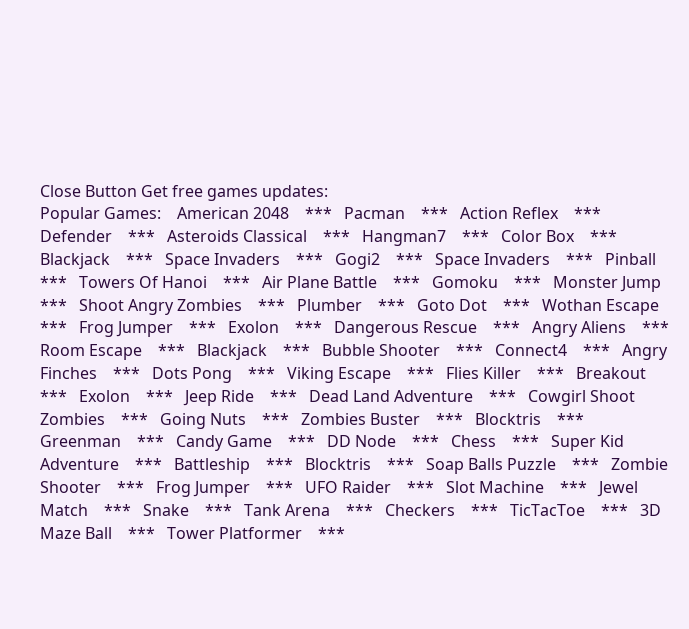Close Button Get free games updates:
Popular Games:    American 2048    ***   Pacman    ***   Action Reflex    ***   Defender    ***   Asteroids Classical    ***   Hangman7    ***   Color Box    ***   Blackjack    ***   Space Invaders    ***   Gogi2    ***   Space Invaders    ***   Pinball    ***   Towers Of Hanoi    ***   Air Plane Battle    ***   Gomoku    ***   Monster Jump    ***   Shoot Angry Zombies    ***   Plumber    ***   Goto Dot    ***   Wothan Escape    ***   Frog Jumper    ***   Exolon    ***   Dangerous Rescue    ***   Angry Aliens    ***   Room Escape    ***   Blackjack    ***   Bubble Shooter    ***   Connect4    ***   Angry Finches    ***   Dots Pong    ***   Viking Escape    ***   Flies Killer    ***   Breakout    ***   Exolon    ***   Jeep Ride    ***   Dead Land Adventure    ***   Cowgirl Shoot Zombies    ***   Going Nuts    ***   Zombies Buster    ***   Blocktris    ***   Greenman    ***   Candy Game    ***   DD Node    ***   Chess    ***   Super Kid Adventure    ***   Battleship    ***   Blocktris    ***   Soap Balls Puzzle    ***   Zombie Shooter    ***   Frog Jumper    ***   UFO Raider    ***   Slot Machine    ***   Jewel Match    ***   Snake    ***   Tank Arena    ***   Checkers    ***   TicTacToe    ***   3D Maze Ball    ***   Tower Platformer    ***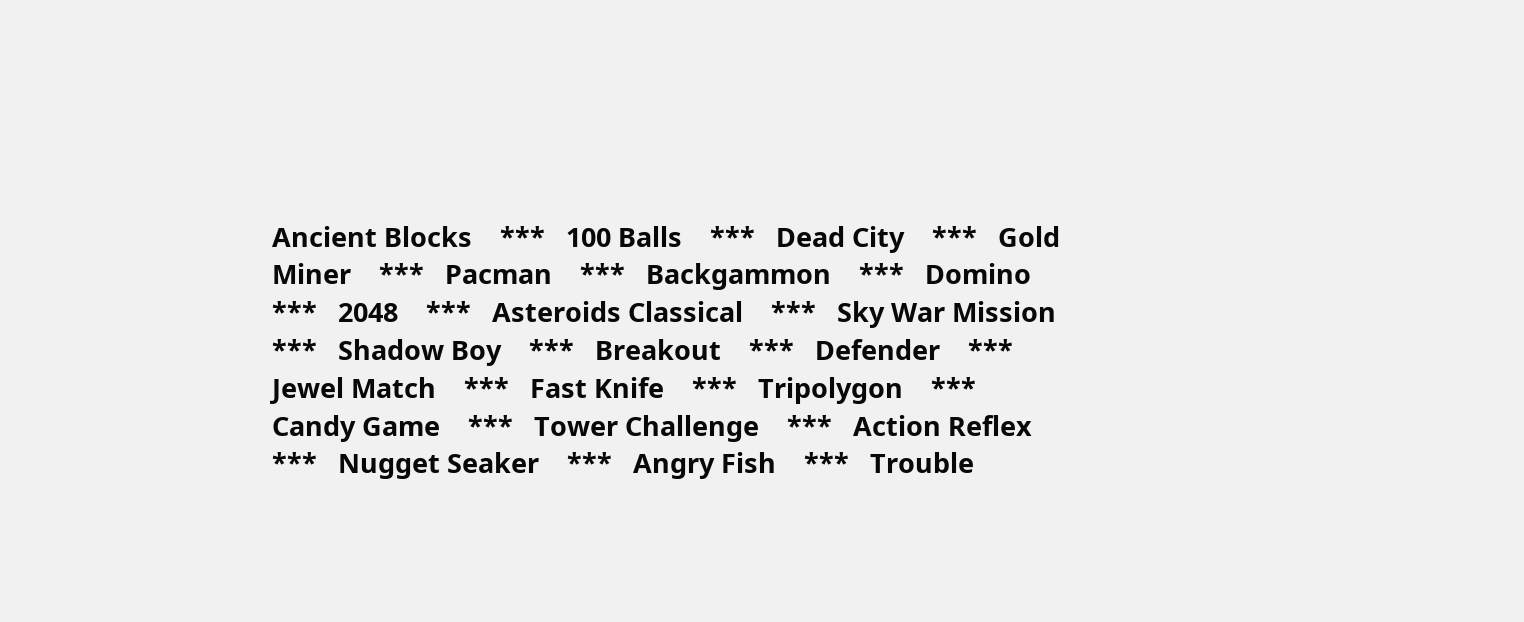Ancient Blocks    ***   100 Balls    ***   Dead City    ***   Gold Miner    ***   Pacman    ***   Backgammon    ***   Domino    ***   2048    ***   Asteroids Classical    ***   Sky War Mission    ***   Shadow Boy    ***   Breakout    ***   Defender    ***   Jewel Match    ***   Fast Knife    ***   Tripolygon    ***   Candy Game    ***   Tower Challenge    ***   Action Reflex    ***   Nugget Seaker    ***   Angry Fish    ***   Trouble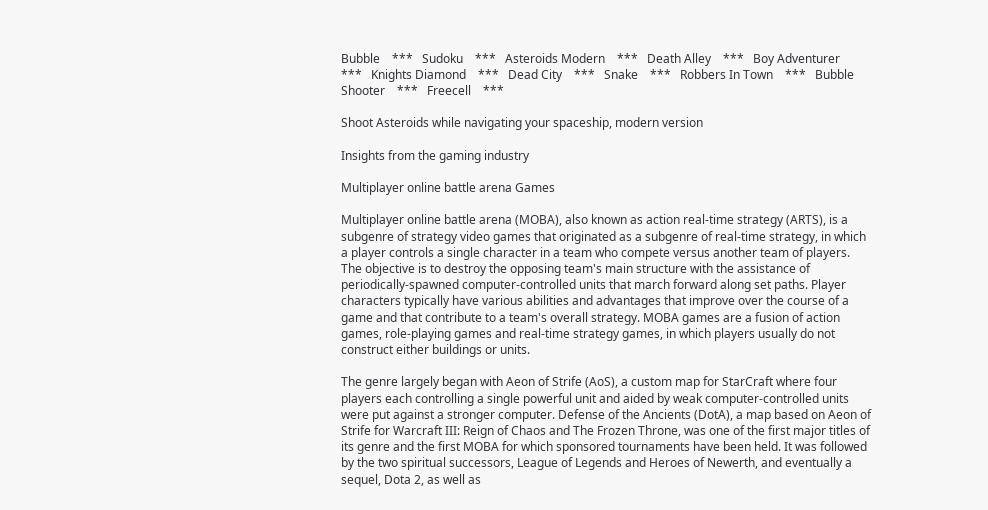Bubble    ***   Sudoku    ***   Asteroids Modern    ***   Death Alley    ***   Boy Adventurer    ***   Knights Diamond    ***   Dead City    ***   Snake    ***   Robbers In Town    ***   Bubble Shooter    ***   Freecell    ***

Shoot Asteroids while navigating your spaceship, modern version

Insights from the gaming industry

Multiplayer online battle arena Games

Multiplayer online battle arena (MOBA), also known as action real-time strategy (ARTS), is a subgenre of strategy video games that originated as a subgenre of real-time strategy, in which a player controls a single character in a team who compete versus another team of players. The objective is to destroy the opposing team's main structure with the assistance of periodically-spawned computer-controlled units that march forward along set paths. Player characters typically have various abilities and advantages that improve over the course of a game and that contribute to a team's overall strategy. MOBA games are a fusion of action games, role-playing games and real-time strategy games, in which players usually do not construct either buildings or units.

The genre largely began with Aeon of Strife (AoS), a custom map for StarCraft where four players each controlling a single powerful unit and aided by weak computer-controlled units were put against a stronger computer. Defense of the Ancients (DotA), a map based on Aeon of Strife for Warcraft III: Reign of Chaos and The Frozen Throne, was one of the first major titles of its genre and the first MOBA for which sponsored tournaments have been held. It was followed by the two spiritual successors, League of Legends and Heroes of Newerth, and eventually a sequel, Dota 2, as well as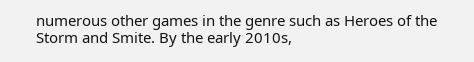numerous other games in the genre such as Heroes of the Storm and Smite. By the early 2010s,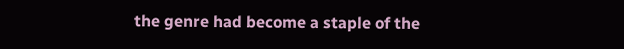the genre had become a staple of the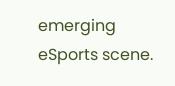emerging eSports scene.